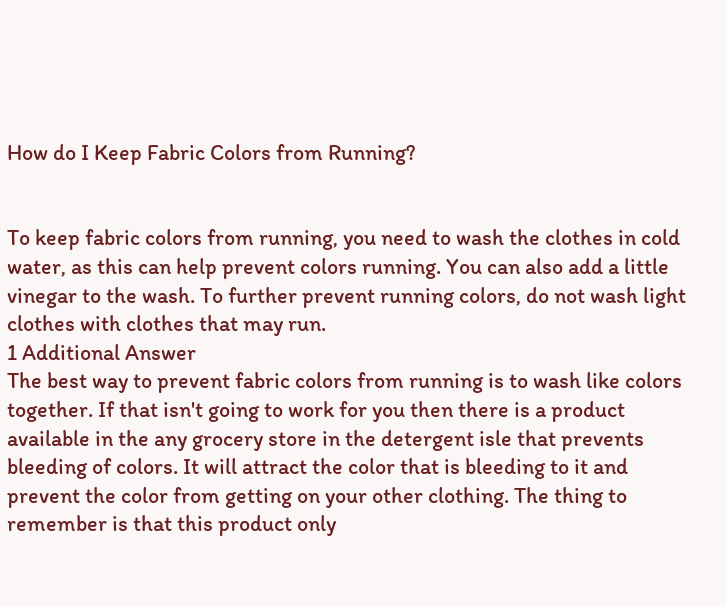How do I Keep Fabric Colors from Running?


To keep fabric colors from running, you need to wash the clothes in cold water, as this can help prevent colors running. You can also add a little vinegar to the wash. To further prevent running colors, do not wash light clothes with clothes that may run.
1 Additional Answer
The best way to prevent fabric colors from running is to wash like colors together. If that isn't going to work for you then there is a product available in the any grocery store in the detergent isle that prevents bleeding of colors. It will attract the color that is bleeding to it and prevent the color from getting on your other clothing. The thing to remember is that this product only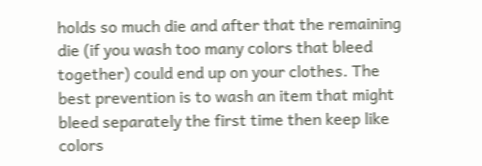holds so much die and after that the remaining die (if you wash too many colors that bleed together) could end up on your clothes. The best prevention is to wash an item that might bleed separately the first time then keep like colors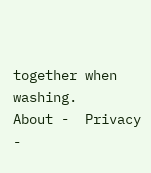together when washing.
About -  Privacy -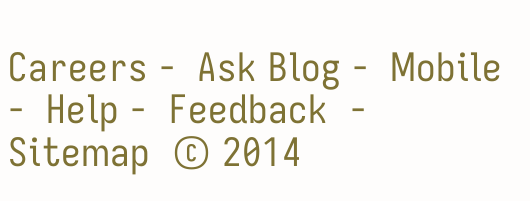Careers -  Ask Blog -  Mobile -  Help -  Feedback  -  Sitemap  © 2014